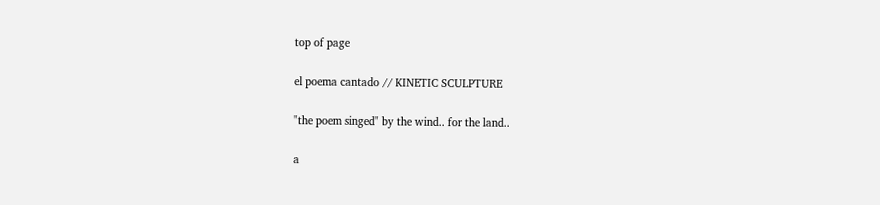top of page

el poema cantado // KINETIC SCULPTURE

"the poem singed" by the wind.. for the land..

a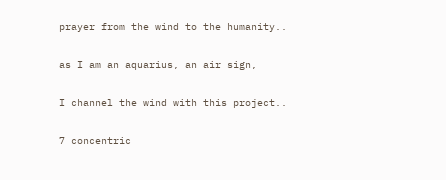prayer from the wind to the humanity..

as I am an aquarius, an air sign,

I channel the wind with this project..

7 concentric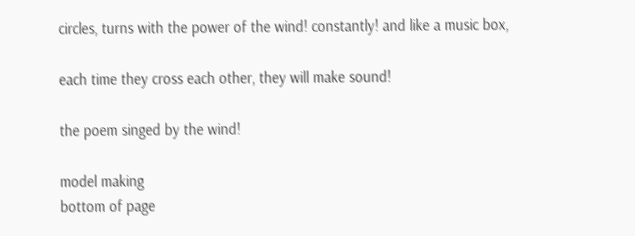circles, turns with the power of the wind! constantly! and like a music box,

each time they cross each other, they will make sound!

the poem singed by the wind!

model making
bottom of page